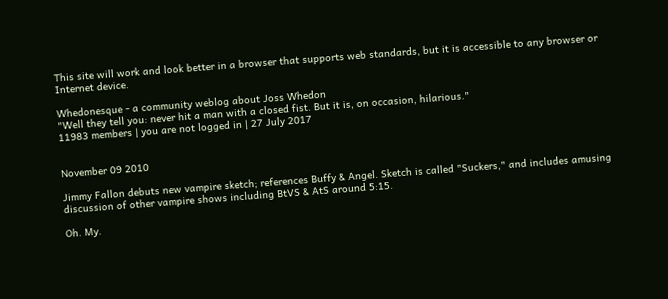This site will work and look better in a browser that supports web standards, but it is accessible to any browser or Internet device.

Whedonesque - a community weblog about Joss Whedon
"Well they tell you: never hit a man with a closed fist. But it is, on occasion, hilarious."
11983 members | you are not logged in | 27 July 2017


November 09 2010

Jimmy Fallon debuts new vampire sketch; references Buffy & Angel. Sketch is called "Suckers," and includes amusing discussion of other vampire shows including BtVS & AtS around 5:15.

Oh. My.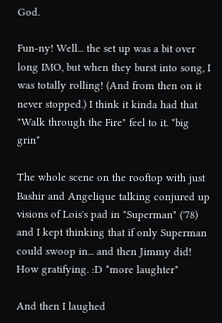God.

Fun-ny! Well... the set up was a bit over long IMO, but when they burst into song, I was totally rolling! (And from then on it never stopped.) I think it kinda had that "Walk through the Fire" feel to it. *big grin*

The whole scene on the rooftop with just Bashir and Angelique talking conjured up visions of Lois's pad in "Superman" ('78) and I kept thinking that if only Superman could swoop in... and then Jimmy did! How gratifying. :D *more laughter*

And then I laughed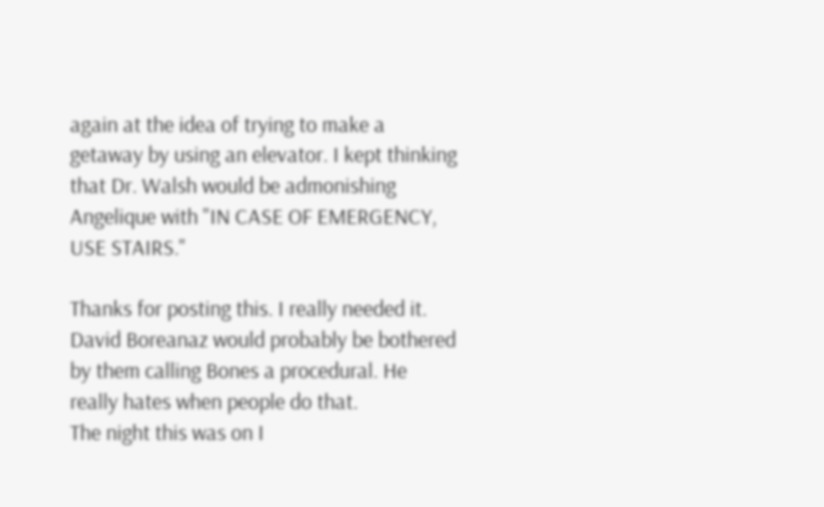again at the idea of trying to make a getaway by using an elevator. I kept thinking that Dr. Walsh would be admonishing Angelique with "IN CASE OF EMERGENCY, USE STAIRS."

Thanks for posting this. I really needed it.
David Boreanaz would probably be bothered by them calling Bones a procedural. He really hates when people do that.
The night this was on I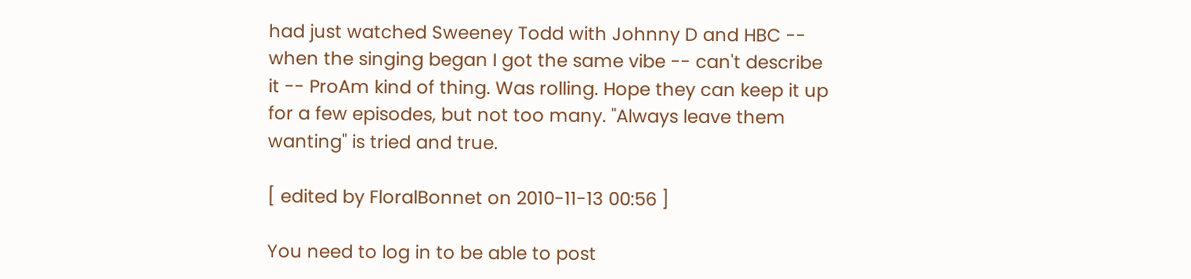had just watched Sweeney Todd with Johnny D and HBC -- when the singing began I got the same vibe -- can't describe it -- ProAm kind of thing. Was rolling. Hope they can keep it up for a few episodes, but not too many. "Always leave them wanting" is tried and true.

[ edited by FloralBonnet on 2010-11-13 00:56 ]

You need to log in to be able to post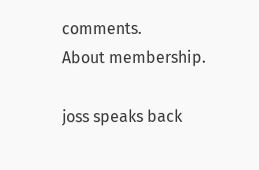comments.
About membership.

joss speaks back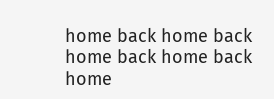home back home back home back home back home